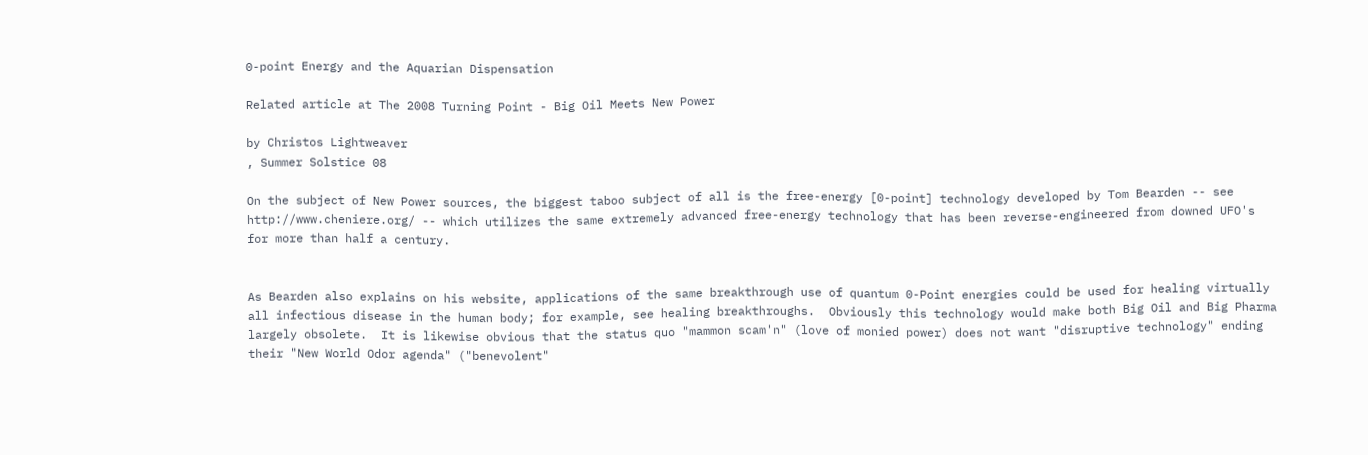0-point Energy and the Aquarian Dispensation

Related article at The 2008 Turning Point - Big Oil Meets New Power

by Christos Lightweaver
, Summer Solstice 08

On the subject of New Power sources, the biggest taboo subject of all is the free-energy [0-point] technology developed by Tom Bearden -- see http://www.cheniere.org/ -- which utilizes the same extremely advanced free-energy technology that has been reverse-engineered from downed UFO's for more than half a century.


As Bearden also explains on his website, applications of the same breakthrough use of quantum 0-Point energies could be used for healing virtually all infectious disease in the human body; for example, see healing breakthroughs.  Obviously this technology would make both Big Oil and Big Pharma largely obsolete.  It is likewise obvious that the status quo "mammon scam'n" (love of monied power) does not want "disruptive technology" ending their "New World Odor agenda" ("benevolent"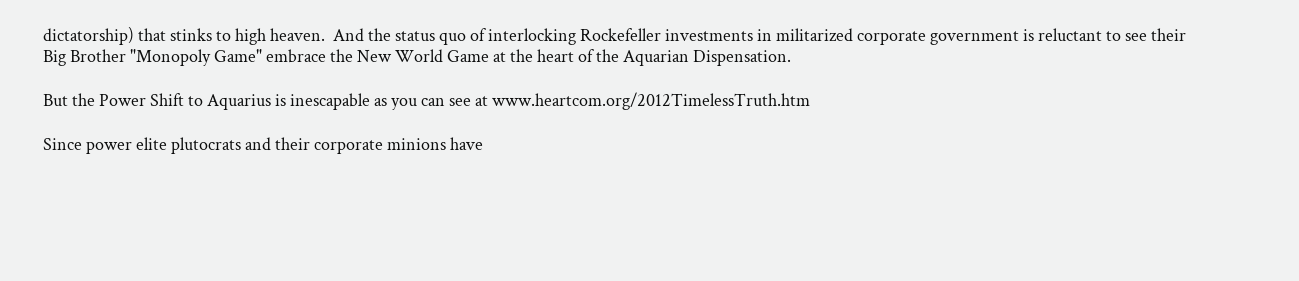dictatorship) that stinks to high heaven.  And the status quo of interlocking Rockefeller investments in militarized corporate government is reluctant to see their Big Brother "Monopoly Game" embrace the New World Game at the heart of the Aquarian Dispensation.

But the Power Shift to Aquarius is inescapable as you can see at www.heartcom.org/2012TimelessTruth.htm

Since power elite plutocrats and their corporate minions have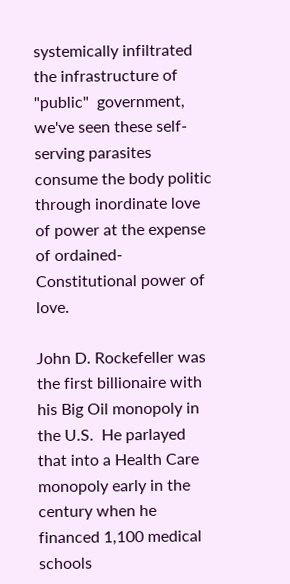systemically infiltrated the infrastructure of "public"  government, we've seen these self-serving parasites consume the body politic through inordinate love of power at the expense of ordained-Constitutional power of love.

John D. Rockefeller was the first billionaire with his Big Oil monopoly in the U.S.  He parlayed that into a Health Care monopoly early in the century when he financed 1,100 medical schools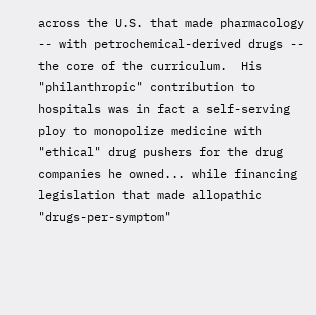across the U.S. that made pharmacology -- with petrochemical-derived drugs -- the core of the curriculum.  His "philanthropic" contribution to hospitals was in fact a self-serving ploy to monopolize medicine with "ethical" drug pushers for the drug companies he owned... while financing legislation that made allopathic "drugs-per-symptom"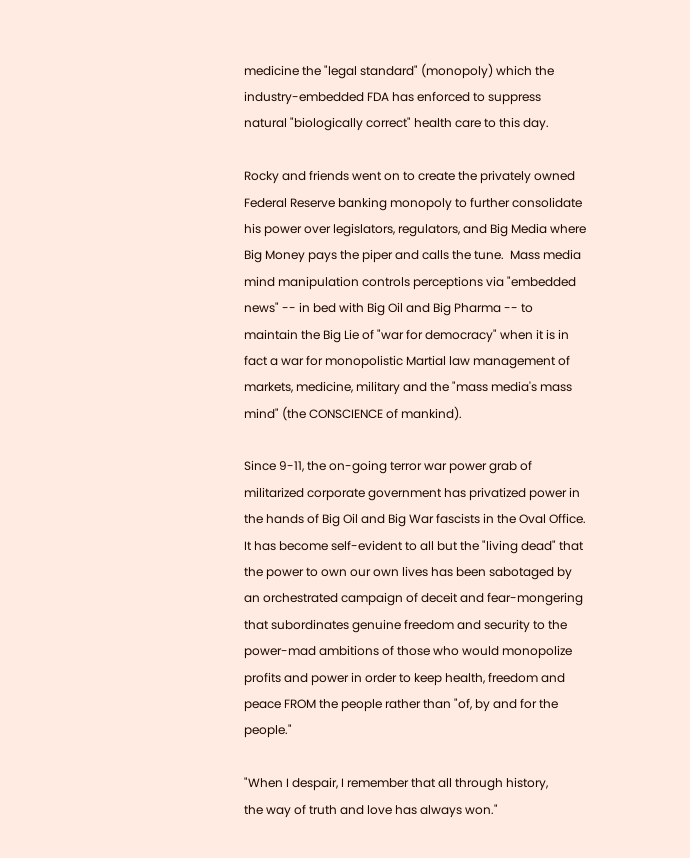medicine the "legal standard" (monopoly) which the industry-embedded FDA has enforced to suppress natural "biologically correct" health care to this day.

Rocky and friends went on to create the privately owned Federal Reserve banking monopoly to further consolidate his power over legislators, regulators, and Big Media where Big Money pays the piper and calls the tune.  Mass media mind manipulation controls perceptions via "embedded news" -- in bed with Big Oil and Big Pharma -- to maintain the Big Lie of "war for democracy" when it is in fact a war for monopolistic Martial law management of markets, medicine, military and the "mass media's mass mind" (the CONSCIENCE of mankind).

Since 9-11, the on-going terror war power grab of militarized corporate government has privatized power in the hands of Big Oil and Big War fascists in the Oval Office.  It has become self-evident to all but the "living dead" that the power to own our own lives has been sabotaged by an orchestrated campaign of deceit and fear-mongering that subordinates genuine freedom and security to the power-mad ambitions of those who would monopolize profits and power in order to keep health, freedom and peace FROM the people rather than "of, by and for the people."

"When I despair, I remember that all through history,
the way of truth and love has always won."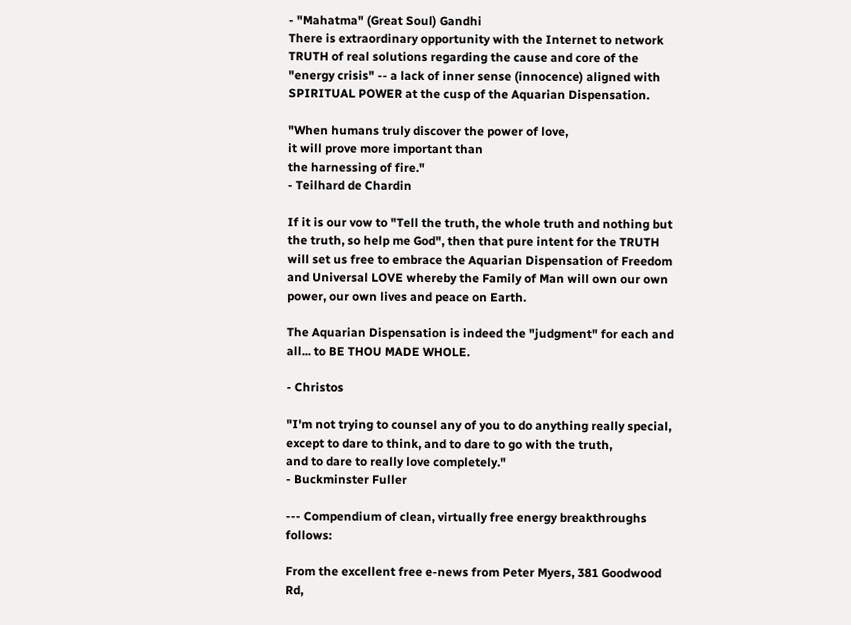- "Mahatma" (Great Soul) Gandhi
There is extraordinary opportunity with the Internet to network TRUTH of real solutions regarding the cause and core of the "energy crisis" -- a lack of inner sense (innocence) aligned with SPIRITUAL POWER at the cusp of the Aquarian Dispensation.

"When humans truly discover the power of love,
it will prove more important than
the harnessing of fire."
- Teilhard de Chardin

If it is our vow to "Tell the truth, the whole truth and nothing but the truth, so help me God", then that pure intent for the TRUTH will set us free to embrace the Aquarian Dispensation of Freedom and Universal LOVE whereby the Family of Man will own our own power, our own lives and peace on Earth.

The Aquarian Dispensation is indeed the "judgment" for each and all... to BE THOU MADE WHOLE.

- Christos

"I'm not trying to counsel any of you to do anything really special,
except to dare to think, and to dare to go with the truth,
and to dare to really love completely."
- Buckminster Fuller

--- Compendium of clean, virtually free energy breakthroughs follows:

From the excellent free e-news from Peter Myers, 381 Goodwood Rd,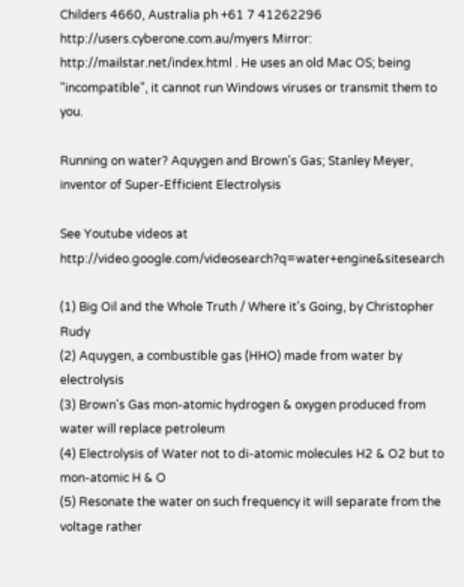Childers 4660, Australia ph +61 7 41262296
http://users.cyberone.com.au/myers Mirror: http://mailstar.net/index.html . He uses an old Mac OS; being "incompatible", it cannot run Windows viruses or transmit them to you.

Running on water? Aquygen and Brown's Gas; Stanley Meyer, inventor of Super-Efficient Electrolysis

See Youtube videos at http://video.google.com/videosearch?q=water+engine&sitesearch

(1) Big Oil and the Whole Truth / Where it's Going, by Christopher Rudy
(2) Aquygen, a combustible gas (HHO) made from water by electrolysis
(3) Brown's Gas mon-atomic hydrogen & oxygen produced from water will replace petroleum
(4) Electrolysis of Water not to di-atomic molecules H2 & O2 but to mon-atomic H & O
(5) Resonate the water on such frequency it will separate from the voltage rather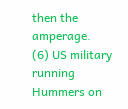then the amperage.
(6) US military running Hummers on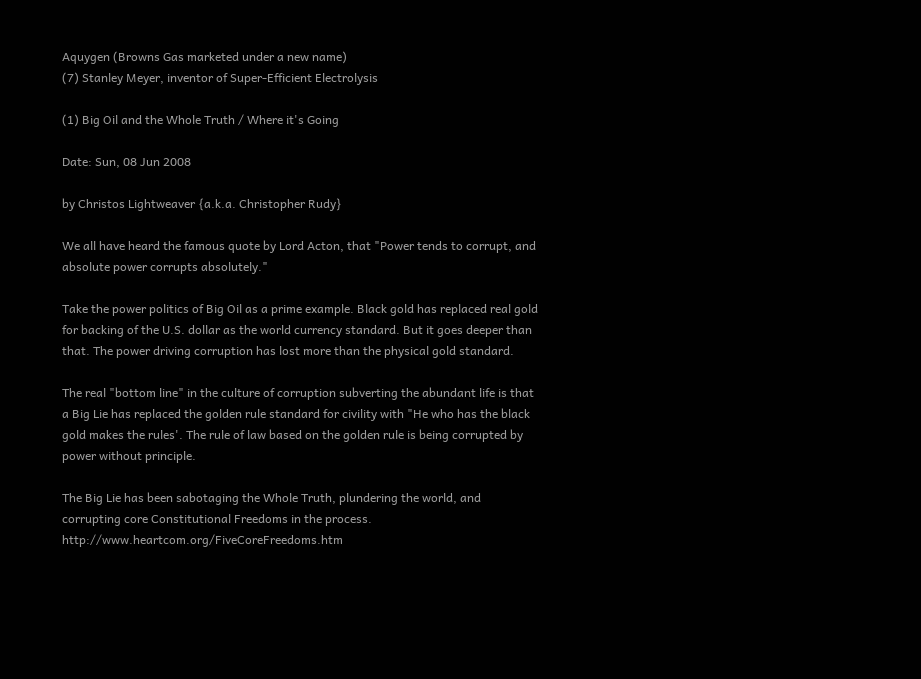Aquygen (Browns Gas marketed under a new name)
(7) Stanley Meyer, inventor of Super-Efficient Electrolysis

(1) Big Oil and the Whole Truth / Where it's Going

Date: Sun, 08 Jun 2008

by Christos Lightweaver {a.k.a. Christopher Rudy}

We all have heard the famous quote by Lord Acton, that "Power tends to corrupt, and absolute power corrupts absolutely."

Take the power politics of Big Oil as a prime example. Black gold has replaced real gold for backing of the U.S. dollar as the world currency standard. But it goes deeper than that. The power driving corruption has lost more than the physical gold standard.

The real "bottom line" in the culture of corruption subverting the abundant life is that a Big Lie has replaced the golden rule standard for civility with "He who has the black gold makes the rules'. The rule of law based on the golden rule is being corrupted by power without principle.

The Big Lie has been sabotaging the Whole Truth, plundering the world, and corrupting core Constitutional Freedoms in the process. http://www.heartcom.org/FiveCoreFreedoms.htm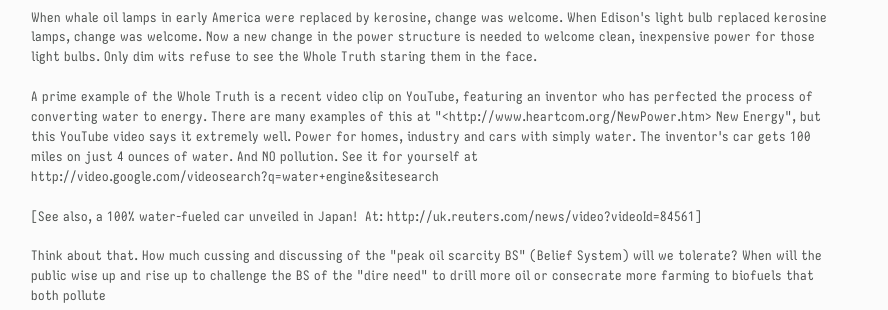When whale oil lamps in early America were replaced by kerosine, change was welcome. When Edison's light bulb replaced kerosine lamps, change was welcome. Now a new change in the power structure is needed to welcome clean, inexpensive power for those light bulbs. Only dim wits refuse to see the Whole Truth staring them in the face.

A prime example of the Whole Truth is a recent video clip on YouTube, featuring an inventor who has perfected the process of converting water to energy. There are many examples of this at "<http://www.heartcom.org/NewPower.htm> New Energy", but this YouTube video says it extremely well. Power for homes, industry and cars with simply water. The inventor's car gets 100 miles on just 4 ounces of water. And NO pollution. See it for yourself at http://video.google.com/videosearch?q=water+engine&sitesearch

[See also, a 100% water-fueled car unveiled in Japan!  At: http://uk.reuters.com/news/video?videoId=84561]

Think about that. How much cussing and discussing of the "peak oil scarcity BS" (Belief System) will we tolerate? When will the public wise up and rise up to challenge the BS of the "dire need" to drill more oil or consecrate more farming to biofuels that both pollute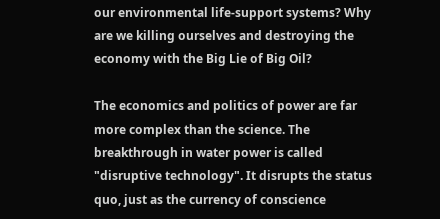our environmental life-support systems? Why are we killing ourselves and destroying the economy with the Big Lie of Big Oil?

The economics and politics of power are far more complex than the science. The breakthrough in water power is called "disruptive technology". It disrupts the status quo, just as the currency of conscience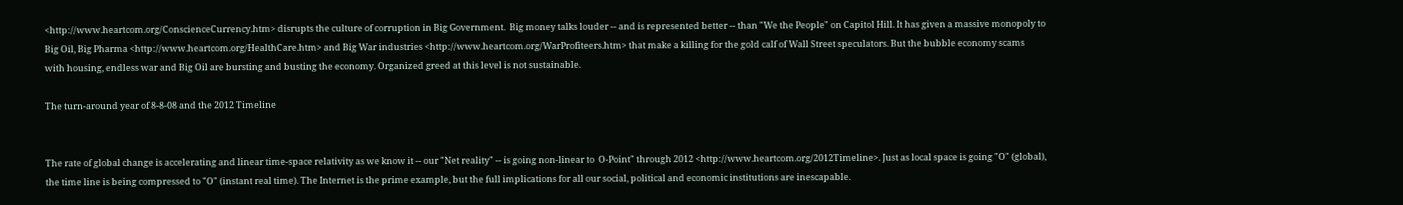<http://www.heartcom.org/ConscienceCurrency.htm> disrupts the culture of corruption in Big Government.  Big money talks louder -- and is represented better -- than "We the People" on Capitol Hill. It has given a massive monopoly to Big Oil, Big Pharma <http://www.heartcom.org/HealthCare.htm> and Big War industries <http://www.heartcom.org/WarProfiteers.htm> that make a killing for the gold calf of Wall Street speculators. But the bubble economy scams with housing, endless war and Big Oil are bursting and busting the economy. Organized greed at this level is not sustainable.

The turn-around year of 8-8-08 and the 2012 Timeline


The rate of global change is accelerating and linear time-space relativity as we know it -- our "Net reality" -- is going non-linear to  O-Point" through 2012 <http://www.heartcom.org/2012Timeline>. Just as local space is going "O" (global), the time line is being compressed to "O" (instant real time). The Internet is the prime example, but the full implications for all our social, political and economic institutions are inescapable.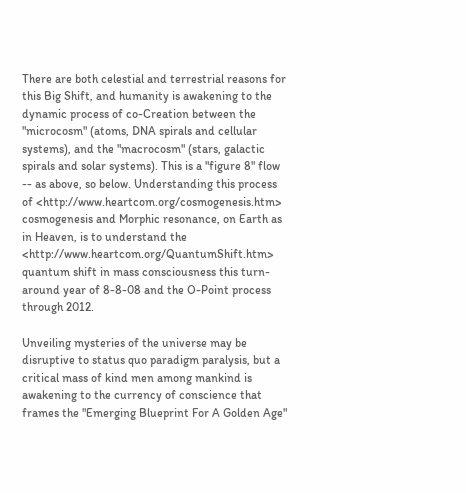There are both celestial and terrestrial reasons for this Big Shift, and humanity is awakening to the dynamic process of co-Creation between the "microcosm" (atoms, DNA spirals and cellular systems), and the "macrocosm" (stars, galactic spirals and solar systems). This is a "figure 8" flow -- as above, so below. Understanding this process of <http://www.heartcom.org/cosmogenesis.htm> cosmogenesis and Morphic resonance, on Earth as in Heaven, is to understand the <http://www.heartcom.org/QuantumShift.htm> quantum shift in mass consciousness this turn-around year of 8-8-08 and the O-Point process through 2012.

Unveiling mysteries of the universe may be disruptive to status quo paradigm paralysis, but a critical mass of kind men among mankind is awakening to the currency of conscience that frames the "Emerging Blueprint For A Golden Age"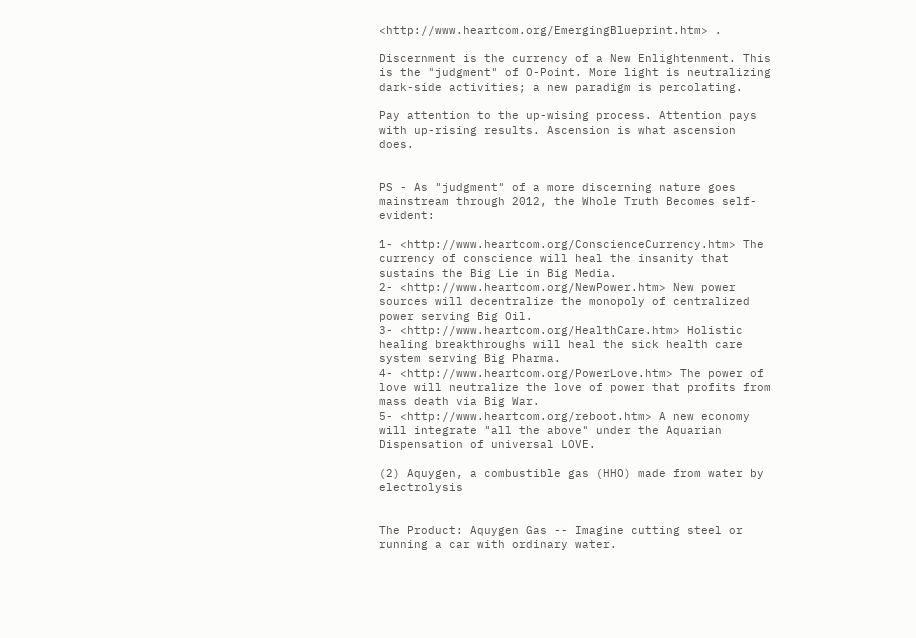<http://www.heartcom.org/EmergingBlueprint.htm> .

Discernment is the currency of a New Enlightenment. This is the "judgment" of O-Point. More light is neutralizing dark-side activities; a new paradigm is percolating.

Pay attention to the up-wising process. Attention pays with up-rising results. Ascension is what ascension does.


PS - As "judgment" of a more discerning nature goes mainstream through 2012, the Whole Truth Becomes self-evident:

1- <http://www.heartcom.org/ConscienceCurrency.htm> The currency of conscience will heal the insanity that sustains the Big Lie in Big Media.
2- <http://www.heartcom.org/NewPower.htm> New power sources will decentralize the monopoly of centralized power serving Big Oil.
3- <http://www.heartcom.org/HealthCare.htm> Holistic healing breakthroughs will heal the sick health care system serving Big Pharma.
4- <http://www.heartcom.org/PowerLove.htm> The power of love will neutralize the love of power that profits from mass death via Big War.
5- <http://www.heartcom.org/reboot.htm> A new economy will integrate "all the above" under the Aquarian Dispensation of universal LOVE.

(2) Aquygen, a combustible gas (HHO) made from water by electrolysis


The Product: Aquygen Gas -- Imagine cutting steel or running a car with ordinary water.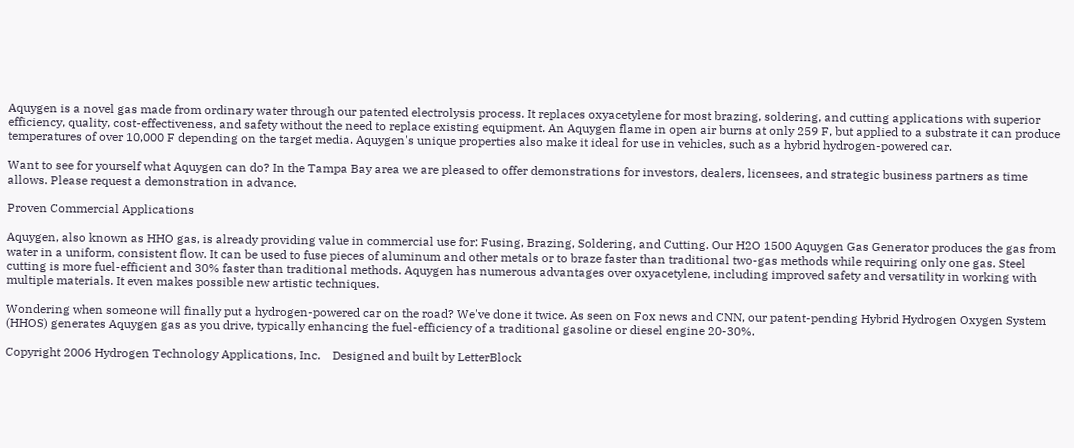Aquygen is a novel gas made from ordinary water through our patented electrolysis process. It replaces oxyacetylene for most brazing, soldering, and cutting applications with superior efficiency, quality, cost-effectiveness, and safety without the need to replace existing equipment. An Aquygen flame in open air burns at only 259 F, but applied to a substrate it can produce temperatures of over 10,000 F depending on the target media. Aquygen's unique properties also make it ideal for use in vehicles, such as a hybrid hydrogen-powered car.

Want to see for yourself what Aquygen can do? In the Tampa Bay area we are pleased to offer demonstrations for investors, dealers, licensees, and strategic business partners as time allows. Please request a demonstration in advance.

Proven Commercial Applications

Aquygen, also known as HHO gas, is already providing value in commercial use for: Fusing, Brazing, Soldering, and Cutting. Our H2O 1500 Aquygen Gas Generator produces the gas from water in a uniform, consistent flow. It can be used to fuse pieces of aluminum and other metals or to braze faster than traditional two-gas methods while requiring only one gas. Steel cutting is more fuel-efficient and 30% faster than traditional methods. Aquygen has numerous advantages over oxyacetylene, including improved safety and versatility in working with multiple materials. It even makes possible new artistic techniques.

Wondering when someone will finally put a hydrogen-powered car on the road? We've done it twice. As seen on Fox news and CNN, our patent-pending Hybrid Hydrogen Oxygen System (HHOS) generates Aquygen gas as you drive, typically enhancing the fuel-efficiency of a traditional gasoline or diesel engine 20-30%.

Copyright 2006 Hydrogen Technology Applications, Inc.    Designed and built by LetterBlock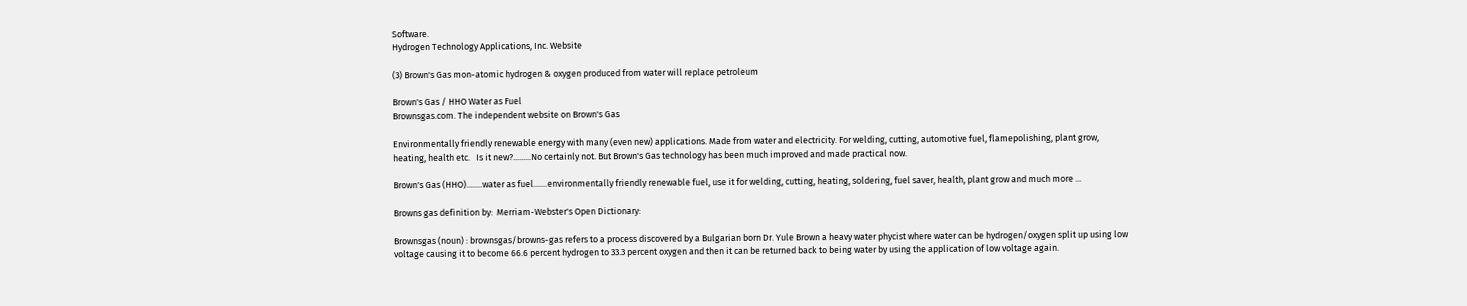Software.
Hydrogen Technology Applications, Inc. Website

(3) Brown's Gas mon-atomic hydrogen & oxygen produced from water will replace petroleum

Brown's Gas / HHO Water as Fuel
Brownsgas.com. The independent website on Brown's Gas

Environmentally friendly renewable energy with many (even new) applications. Made from water and electricity. For welding, cutting, automotive fuel, flamepolishing, plant grow, heating, health etc.   Is it new?.........No certainly not. But Brown's Gas technology has been much improved and made practical now.

Brown's Gas (HHO)........water as fuel.......environmentally friendly renewable fuel, use it for welding, cutting, heating, soldering, fuel saver, health, plant grow and much more ...

Browns gas definition by:  Merriam-Webster's Open Dictionary:

Brownsgas (noun) : brownsgas/browns-gas refers to a process discovered by a Bulgarian born Dr. Yule Brown a heavy water phycist where water can be hydrogen/oxygen split up using low voltage causing it to become 66.6 percent hydrogen to 33.3 percent oxygen and then it can be returned back to being water by using the application of low voltage again.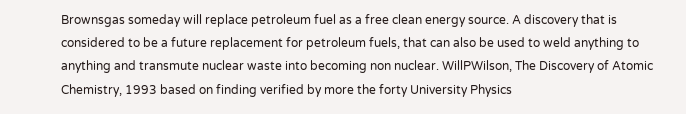Brownsgas someday will replace petroleum fuel as a free clean energy source. A discovery that is considered to be a future replacement for petroleum fuels, that can also be used to weld anything to anything and transmute nuclear waste into becoming non nuclear. WillPWilson, The Discovery of Atomic Chemistry, 1993 based on finding verified by more the forty University Physics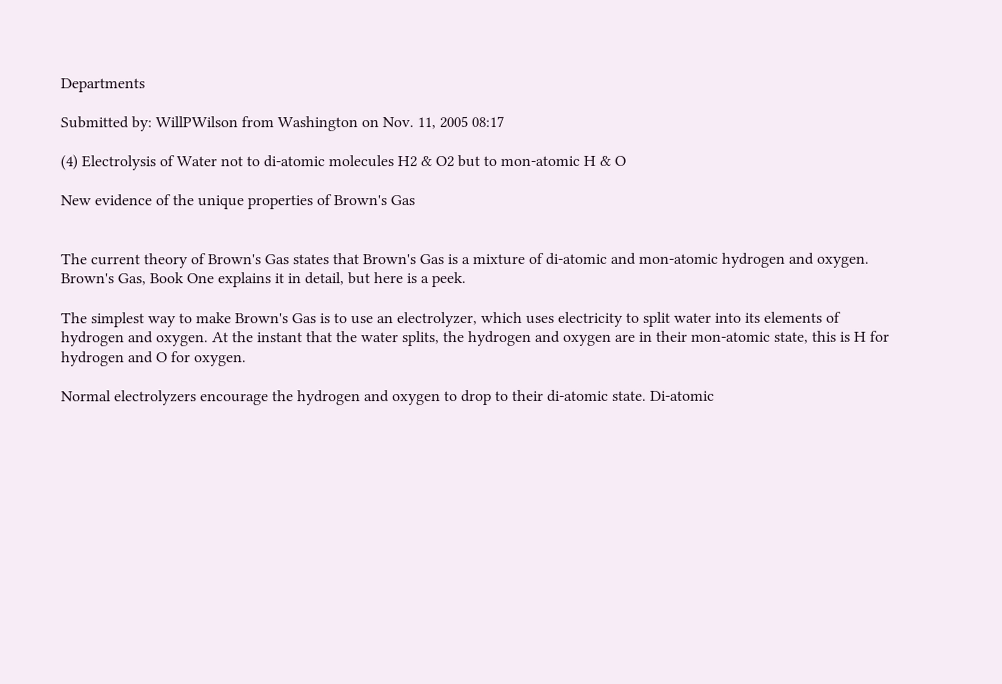Departments

Submitted by: WillPWilson from Washington on Nov. 11, 2005 08:17

(4) Electrolysis of Water not to di-atomic molecules H2 & O2 but to mon-atomic H & O

New evidence of the unique properties of Brown's Gas


The current theory of Brown's Gas states that Brown's Gas is a mixture of di-atomic and mon-atomic hydrogen and oxygen. Brown's Gas, Book One explains it in detail, but here is a peek.

The simplest way to make Brown's Gas is to use an electrolyzer, which uses electricity to split water into its elements of hydrogen and oxygen. At the instant that the water splits, the hydrogen and oxygen are in their mon-atomic state, this is H for hydrogen and O for oxygen.

Normal electrolyzers encourage the hydrogen and oxygen to drop to their di-atomic state. Di-atomic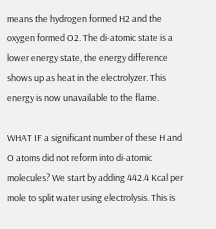means the hydrogen formed H2 and the oxygen formed O2. The di-atomic state is a lower energy state, the energy difference shows up as heat in the electrolyzer. This energy is now unavailable to the flame.

WHAT IF a significant number of these H and O atoms did not reform into di-atomic molecules? We start by adding 442.4 Kcal per mole to split water using electrolysis. This is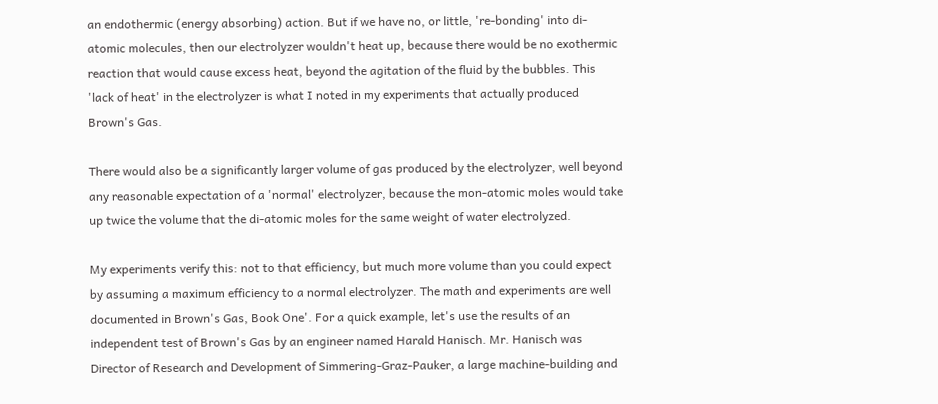an endothermic (energy absorbing) action. But if we have no, or little, 're-bonding' into di-atomic molecules, then our electrolyzer wouldn't heat up, because there would be no exothermic reaction that would cause excess heat, beyond the agitation of the fluid by the bubbles. This 'lack of heat' in the electrolyzer is what I noted in my experiments that actually produced Brown's Gas.

There would also be a significantly larger volume of gas produced by the electrolyzer, well beyond any reasonable expectation of a 'normal' electrolyzer, because the mon-atomic moles would take up twice the volume that the di-atomic moles for the same weight of water electrolyzed.

My experiments verify this: not to that efficiency, but much more volume than you could expect by assuming a maximum efficiency to a normal electrolyzer. The math and experiments are well documented in Brown's Gas, Book One'. For a quick example, let's use the results of an independent test of Brown's Gas by an engineer named Harald Hanisch. Mr. Hanisch was Director of Research and Development of Simmering-Graz-Pauker, a large machine-building and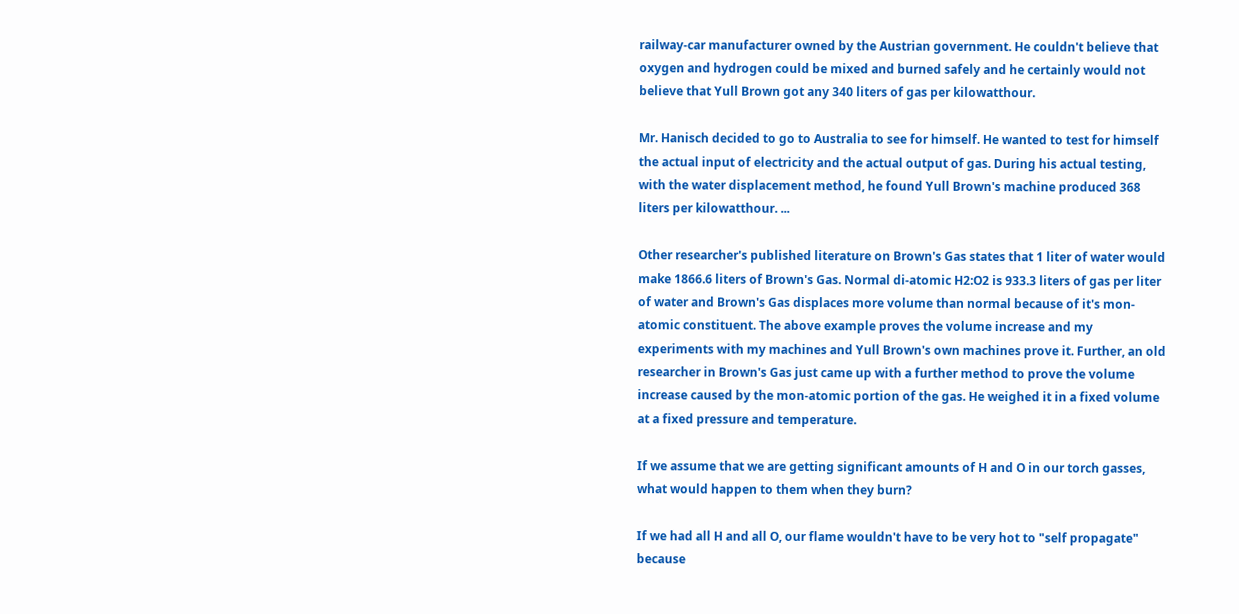railway-car manufacturer owned by the Austrian government. He couldn't believe that oxygen and hydrogen could be mixed and burned safely and he certainly would not believe that Yull Brown got any 340 liters of gas per kilowatthour.

Mr. Hanisch decided to go to Australia to see for himself. He wanted to test for himself the actual input of electricity and the actual output of gas. During his actual testing, with the water displacement method, he found Yull Brown's machine produced 368 liters per kilowatthour. ...

Other researcher's published literature on Brown's Gas states that 1 liter of water would make 1866.6 liters of Brown's Gas. Normal di-atomic H2:O2 is 933.3 liters of gas per liter of water and Brown's Gas displaces more volume than normal because of it's mon-atomic constituent. The above example proves the volume increase and my experiments with my machines and Yull Brown's own machines prove it. Further, an old researcher in Brown's Gas just came up with a further method to prove the volume increase caused by the mon-atomic portion of the gas. He weighed it in a fixed volume at a fixed pressure and temperature.

If we assume that we are getting significant amounts of H and O in our torch gasses, what would happen to them when they burn?

If we had all H and all O, our flame wouldn't have to be very hot to "self propagate" because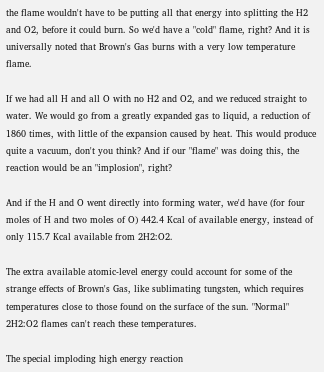the flame wouldn't have to be putting all that energy into splitting the H2 and O2, before it could burn. So we'd have a "cold" flame, right? And it is universally noted that Brown's Gas burns with a very low temperature flame.

If we had all H and all O with no H2 and O2, and we reduced straight to water. We would go from a greatly expanded gas to liquid, a reduction of 1860 times, with little of the expansion caused by heat. This would produce quite a vacuum, don't you think? And if our "flame" was doing this, the reaction would be an "implosion", right?

And if the H and O went directly into forming water, we'd have (for four moles of H and two moles of O) 442.4 Kcal of available energy, instead of only 115.7 Kcal available from 2H2:O2.

The extra available atomic-level energy could account for some of the strange effects of Brown's Gas, like sublimating tungsten, which requires temperatures close to those found on the surface of the sun. "Normal" 2H2:O2 flames can't reach these temperatures.

The special imploding high energy reaction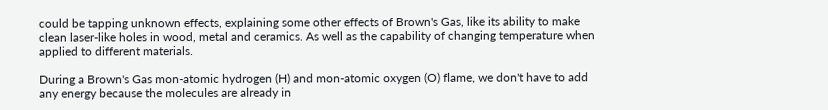could be tapping unknown effects, explaining some other effects of Brown's Gas, like its ability to make clean laser-like holes in wood, metal and ceramics. As well as the capability of changing temperature when applied to different materials.

During a Brown's Gas mon-atomic hydrogen (H) and mon-atomic oxygen (O) flame, we don't have to add any energy because the molecules are already in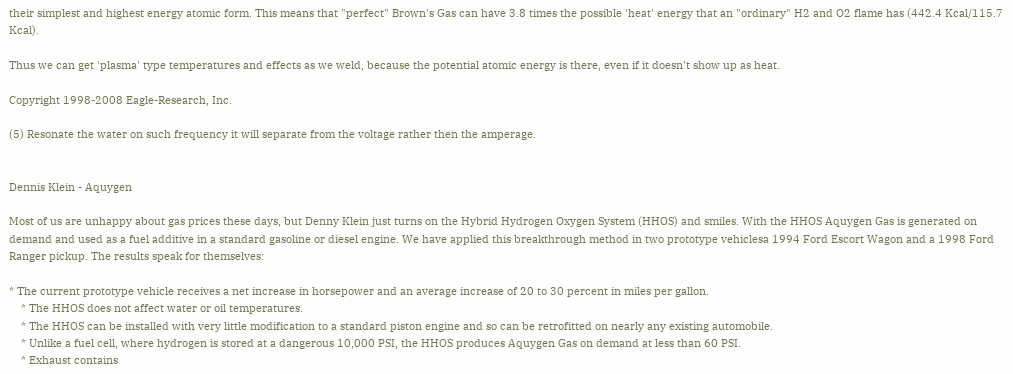their simplest and highest energy atomic form. This means that "perfect" Brown's Gas can have 3.8 times the possible 'heat' energy that an "ordinary" H2 and O2 flame has (442.4 Kcal/115.7 Kcal).

Thus we can get 'plasma' type temperatures and effects as we weld, because the potential atomic energy is there, even if it doesn't show up as heat.

Copyright 1998-2008 Eagle-Research, Inc.

(5) Resonate the water on such frequency it will separate from the voltage rather then the amperage.


Dennis Klein - Aquygen

Most of us are unhappy about gas prices these days, but Denny Klein just turns on the Hybrid Hydrogen Oxygen System (HHOS) and smiles. With the HHOS Aquygen Gas is generated on demand and used as a fuel additive in a standard gasoline or diesel engine. We have applied this breakthrough method in two prototype vehiclesa 1994 Ford Escort Wagon and a 1998 Ford Ranger pickup. The results speak for themselves:

* The current prototype vehicle receives a net increase in horsepower and an average increase of 20 to 30 percent in miles per gallon.
    * The HHOS does not affect water or oil temperatures.
    * The HHOS can be installed with very little modification to a standard piston engine and so can be retrofitted on nearly any existing automobile.
    * Unlike a fuel cell, where hydrogen is stored at a dangerous 10,000 PSI, the HHOS produces Aquygen Gas on demand at less than 60 PSI.
    * Exhaust contains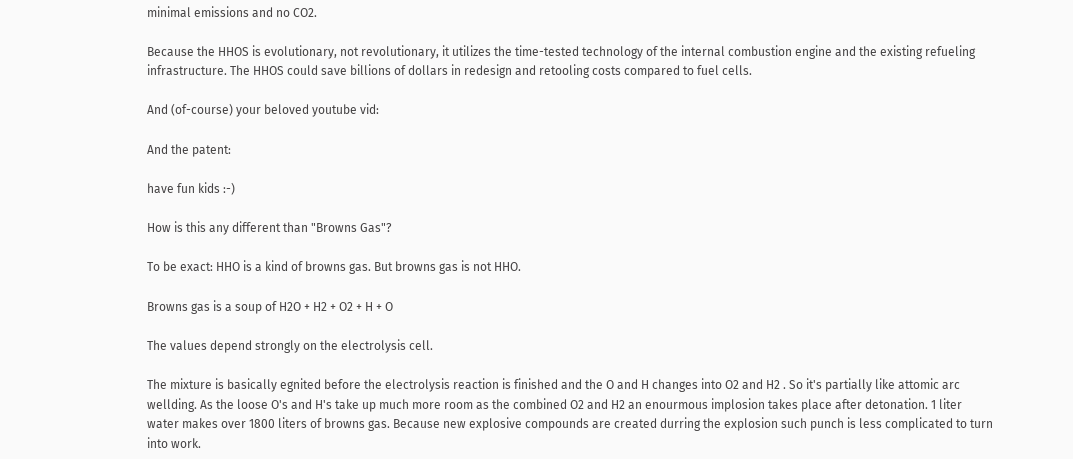minimal emissions and no CO2.

Because the HHOS is evolutionary, not revolutionary, it utilizes the time-tested technology of the internal combustion engine and the existing refueling infrastructure. The HHOS could save billions of dollars in redesign and retooling costs compared to fuel cells.

And (of-course) your beloved youtube vid:

And the patent:

have fun kids :-)

How is this any different than "Browns Gas"?

To be exact: HHO is a kind of browns gas. But browns gas is not HHO.

Browns gas is a soup of H2O + H2 + O2 + H + O

The values depend strongly on the electrolysis cell.

The mixture is basically egnited before the electrolysis reaction is finished and the O and H changes into O2 and H2 . So it's partially like attomic arc wellding. As the loose O's and H's take up much more room as the combined O2 and H2 an enourmous implosion takes place after detonation. 1 liter water makes over 1800 liters of browns gas. Because new explosive compounds are created durring the explosion such punch is less complicated to turn into work.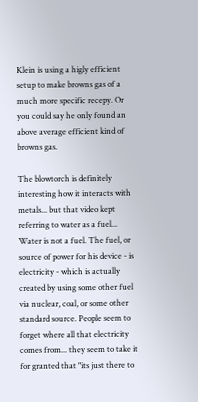Klein is using a higly efficient setup to make browns gas of a much more specific recepy. Or you could say he only found an above average efficient kind of browns gas.

The blowtorch is definitely interesting how it interacts with metals... but that video kept referring to water as a fuel... Water is not a fuel. The fuel, or source of power for his device - is electricity - which is actually created by using some other fuel via nuclear, coal, or some other standard source. People seem to forget where all that electricity comes from... they seem to take it for granted that "its just there to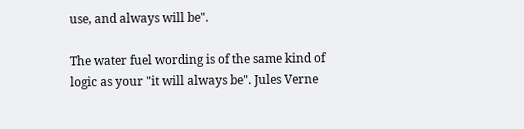use, and always will be".

The water fuel wording is of the same kind of logic as your "it will always be". Jules Verne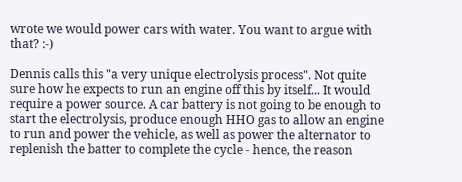wrote we would power cars with water. You want to argue with that? :-)

Dennis calls this "a very unique electrolysis process". Not quite sure how he expects to run an engine off this by itself... It would require a power source. A car battery is not going to be enough to start the electrolysis, produce enough HHO gas to allow an engine to run and power the vehicle, as well as power the alternator to replenish the batter to complete the cycle - hence, the reason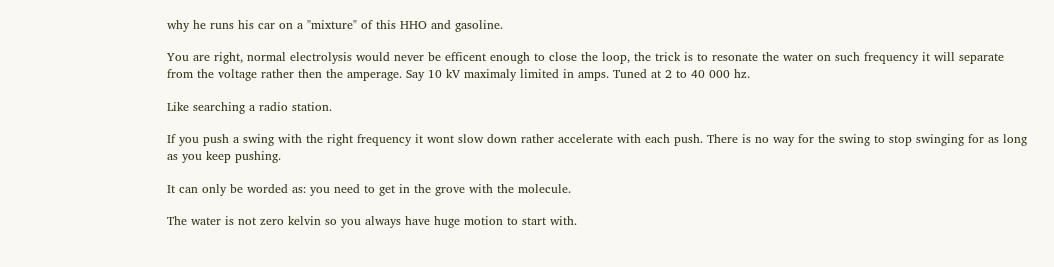why he runs his car on a "mixture" of this HHO and gasoline.

You are right, normal electrolysis would never be efficent enough to close the loop, the trick is to resonate the water on such frequency it will separate from the voltage rather then the amperage. Say 10 kV maximaly limited in amps. Tuned at 2 to 40 000 hz.

Like searching a radio station.

If you push a swing with the right frequency it wont slow down rather accelerate with each push. There is no way for the swing to stop swinging for as long as you keep pushing.

It can only be worded as: you need to get in the grove with the molecule.

The water is not zero kelvin so you always have huge motion to start with.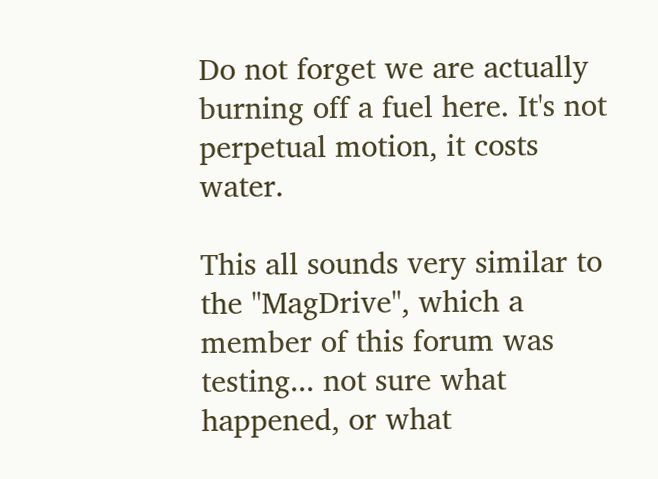Do not forget we are actually burning off a fuel here. It's not perpetual motion, it costs water.

This all sounds very similar to the "MagDrive", which a member of this forum was testing... not sure what happened, or what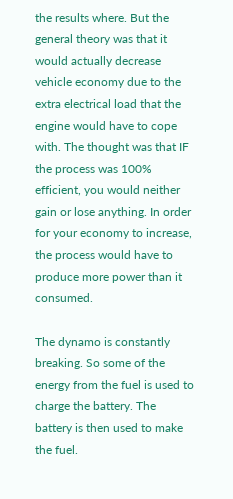the results where. But the general theory was that it would actually decrease vehicle economy due to the extra electrical load that the engine would have to cope with. The thought was that IF the process was 100% efficient, you would neither gain or lose anything. In order for your economy to increase, the process would have to produce more power than it consumed.

The dynamo is constantly breaking. So some of the energy from the fuel is used to charge the battery. The battery is then used to make the fuel.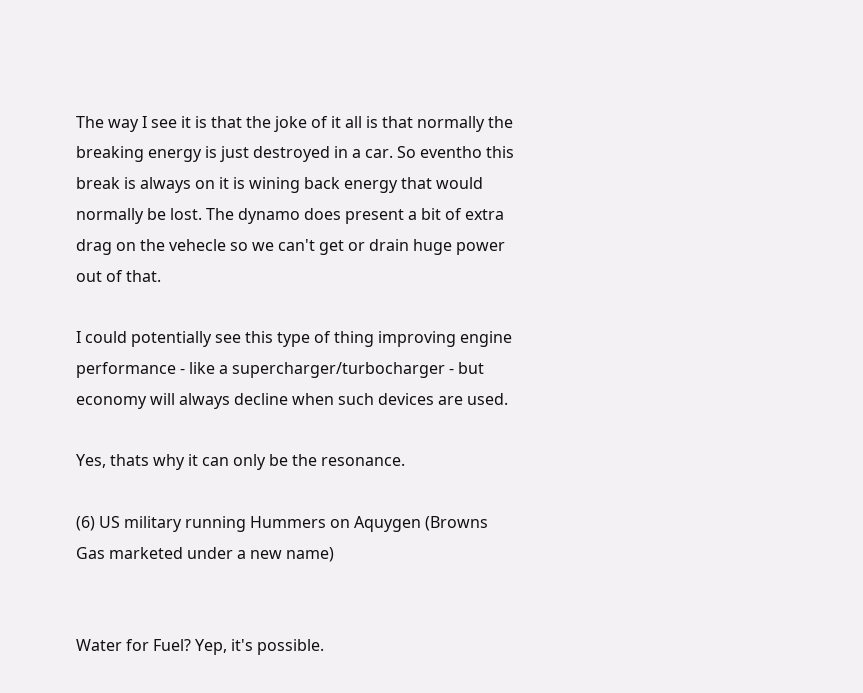The way I see it is that the joke of it all is that normally the breaking energy is just destroyed in a car. So eventho this break is always on it is wining back energy that would normally be lost. The dynamo does present a bit of extra drag on the vehecle so we can't get or drain huge power out of that.

I could potentially see this type of thing improving engine performance - like a supercharger/turbocharger - but economy will always decline when such devices are used.

Yes, thats why it can only be the resonance.

(6) US military running Hummers on Aquygen (Browns Gas marketed under a new name)


Water for Fuel? Yep, it's possible.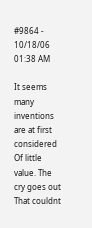#9864 - 10/18/06 01:38 AM

It seems many inventions are at first considered Of little value. The cry goes out That couldnt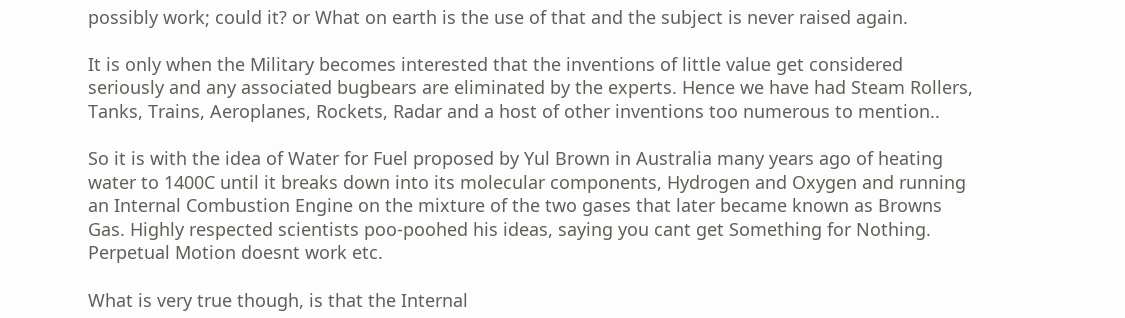possibly work; could it? or What on earth is the use of that and the subject is never raised again.

It is only when the Military becomes interested that the inventions of little value get considered seriously and any associated bugbears are eliminated by the experts. Hence we have had Steam Rollers, Tanks, Trains, Aeroplanes, Rockets, Radar and a host of other inventions too numerous to mention..

So it is with the idea of Water for Fuel proposed by Yul Brown in Australia many years ago of heating water to 1400C until it breaks down into its molecular components, Hydrogen and Oxygen and running an Internal Combustion Engine on the mixture of the two gases that later became known as Browns Gas. Highly respected scientists poo-poohed his ideas, saying you cant get Something for Nothing. Perpetual Motion doesnt work etc.

What is very true though, is that the Internal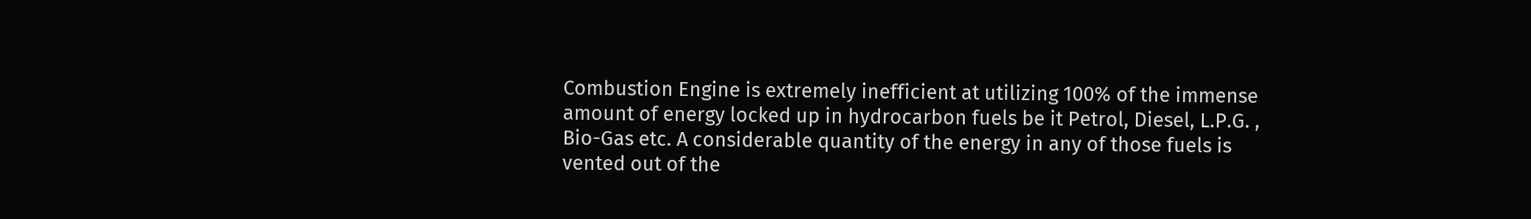Combustion Engine is extremely inefficient at utilizing 100% of the immense amount of energy locked up in hydrocarbon fuels be it Petrol, Diesel, L.P.G. , Bio-Gas etc. A considerable quantity of the energy in any of those fuels is vented out of the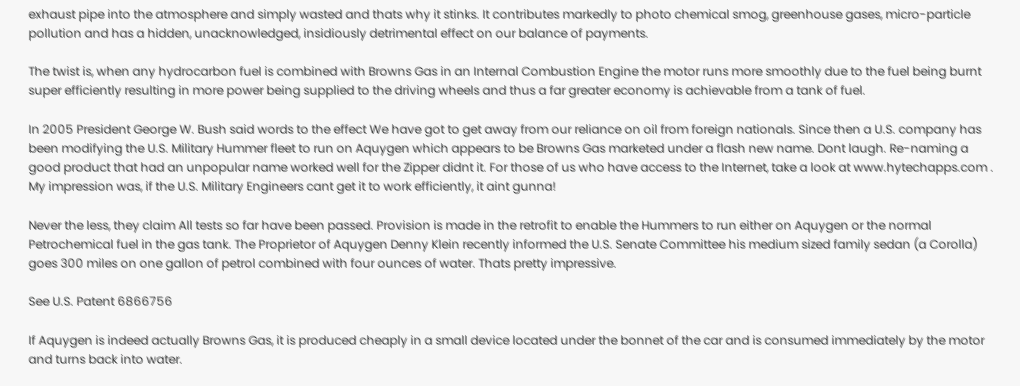exhaust pipe into the atmosphere and simply wasted and thats why it stinks. It contributes markedly to photo chemical smog, greenhouse gases, micro-particle pollution and has a hidden, unacknowledged, insidiously detrimental effect on our balance of payments.

The twist is, when any hydrocarbon fuel is combined with Browns Gas in an Internal Combustion Engine the motor runs more smoothly due to the fuel being burnt super efficiently resulting in more power being supplied to the driving wheels and thus a far greater economy is achievable from a tank of fuel.

In 2005 President George W. Bush said words to the effect We have got to get away from our reliance on oil from foreign nationals. Since then a U.S. company has been modifying the U.S. Military Hummer fleet to run on Aquygen which appears to be Browns Gas marketed under a flash new name. Dont laugh. Re-naming a good product that had an unpopular name worked well for the Zipper didnt it. For those of us who have access to the Internet, take a look at www.hytechapps.com . My impression was, if the U.S. Military Engineers cant get it to work efficiently, it aint gunna!

Never the less, they claim All tests so far have been passed. Provision is made in the retrofit to enable the Hummers to run either on Aquygen or the normal Petrochemical fuel in the gas tank. The Proprietor of Aquygen Denny Klein recently informed the U.S. Senate Committee his medium sized family sedan (a Corolla) goes 300 miles on one gallon of petrol combined with four ounces of water. Thats pretty impressive.

See U.S. Patent 6866756

If Aquygen is indeed actually Browns Gas, it is produced cheaply in a small device located under the bonnet of the car and is consumed immediately by the motor and turns back into water.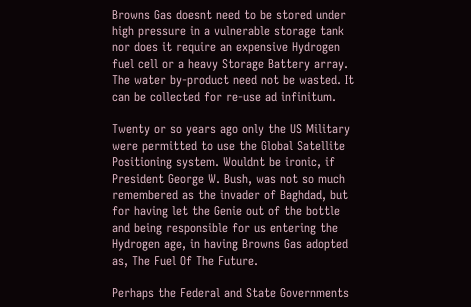Browns Gas doesnt need to be stored under high pressure in a vulnerable storage tank nor does it require an expensive Hydrogen fuel cell or a heavy Storage Battery array. The water by-product need not be wasted. It can be collected for re-use ad infinitum.

Twenty or so years ago only the US Military were permitted to use the Global Satellite Positioning system. Wouldnt be ironic, if President George W. Bush, was not so much remembered as the invader of Baghdad, but for having let the Genie out of the bottle and being responsible for us entering the Hydrogen age, in having Browns Gas adopted as, The Fuel Of The Future.

Perhaps the Federal and State Governments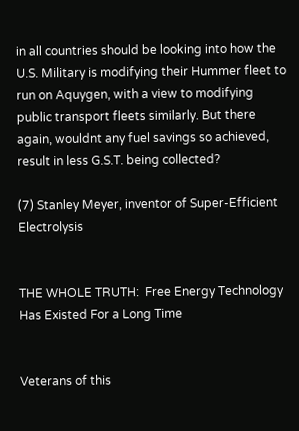in all countries should be looking into how the U.S. Military is modifying their Hummer fleet to run on Aquygen, with a view to modifying public transport fleets similarly. But there again, wouldnt any fuel savings so achieved, result in less G.S.T. being collected?

(7) Stanley Meyer, inventor of Super-Efficient Electrolysis


THE WHOLE TRUTH:  Free Energy Technology Has Existed For a Long Time


Veterans of this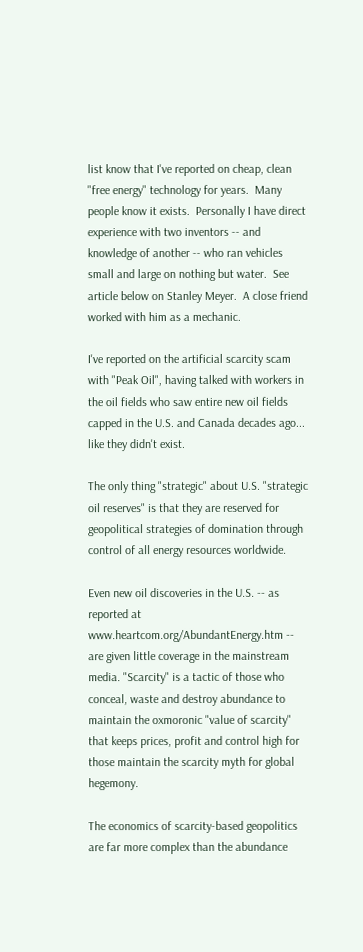list know that I've reported on cheap, clean "free energy" technology for years.  Many people know it exists.  Personally I have direct experience with two inventors -- and knowledge of another -- who ran vehicles small and large on nothing but water.  See article below on Stanley Meyer.  A close friend worked with him as a mechanic.

I've reported on the artificial scarcity scam with "Peak Oil", having talked with workers in the oil fields who saw entire new oil fields capped in the U.S. and Canada decades ago... like they didn't exist.

The only thing "strategic" about U.S. "strategic oil reserves" is that they are reserved for geopolitical strategies of domination through control of all energy resources worldwide.

Even new oil discoveries in the U.S. -- as reported at www.heartcom.org/AbundantEnergy.htm -- are given little coverage in the mainstream media. "Scarcity" is a tactic of those who conceal, waste and destroy abundance to maintain the oxmoronic "value of scarcity" that keeps prices, profit and control high for those maintain the scarcity myth for global hegemony.

The economics of scarcity-based geopolitics are far more complex than the abundance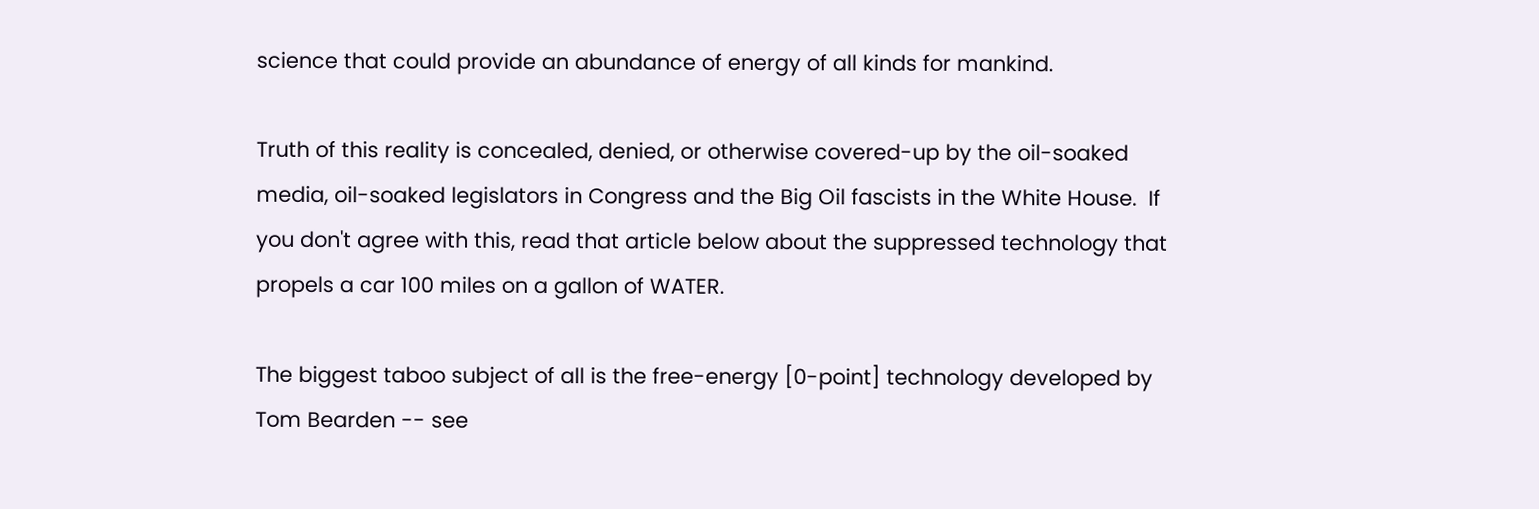science that could provide an abundance of energy of all kinds for mankind.

Truth of this reality is concealed, denied, or otherwise covered-up by the oil-soaked media, oil-soaked legislators in Congress and the Big Oil fascists in the White House.  If you don't agree with this, read that article below about the suppressed technology that propels a car 100 miles on a gallon of WATER.

The biggest taboo subject of all is the free-energy [0-point] technology developed by Tom Bearden -- see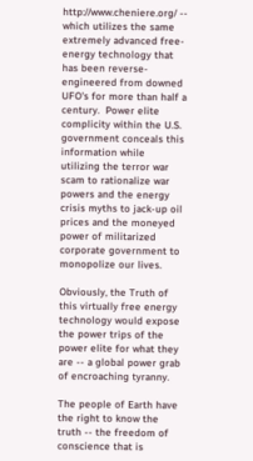http://www.cheniere.org/ -- which utilizes the same extremely advanced free-energy technology that has been reverse-engineered from downed UFO's for more than half a century.  Power elite complicity within the U.S. government conceals this information while utilizing the terror war scam to rationalize war powers and the energy crisis myths to jack-up oil prices and the moneyed power of militarized corporate government to monopolize our lives.

Obviously, the Truth of this virtually free energy technology would expose the power trips of the power elite for what they are -- a global power grab of encroaching tyranny.

The people of Earth have the right to know the truth -- the freedom of conscience that is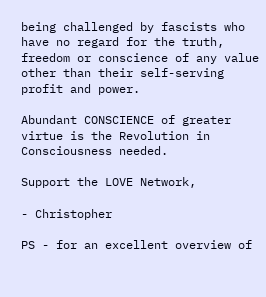being challenged by fascists who have no regard for the truth, freedom or conscience of any value other than their self-serving profit and power.

Abundant CONSCIENCE of greater virtue is the Revolution in Consciousness needed.

Support the LOVE Network,

- Christopher

PS - for an excellent overview of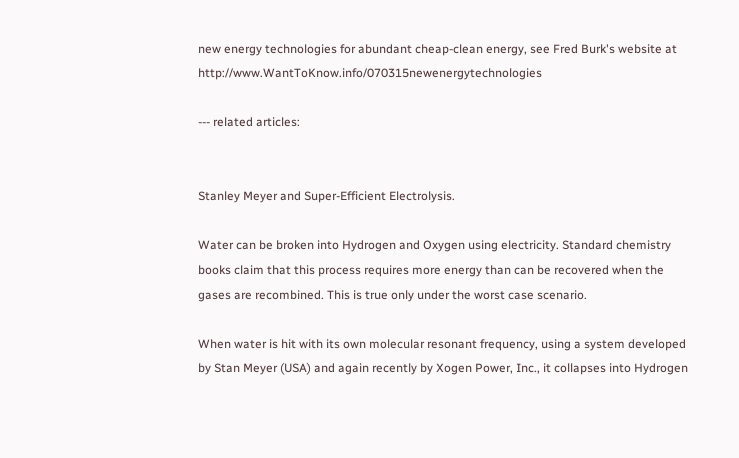new energy technologies for abundant cheap-clean energy, see Fred Burk's website at http://www.WantToKnow.info/070315newenergytechnologies

--- related articles:


Stanley Meyer and Super-Efficient Electrolysis.

Water can be broken into Hydrogen and Oxygen using electricity. Standard chemistry books claim that this process requires more energy than can be recovered when the gases are recombined. This is true only under the worst case scenario.

When water is hit with its own molecular resonant frequency, using a system developed by Stan Meyer (USA) and again recently by Xogen Power, Inc., it collapses into Hydrogen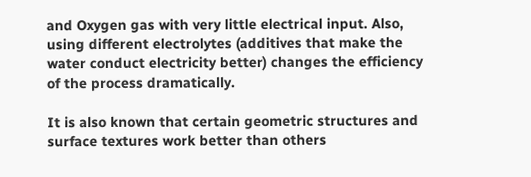and Oxygen gas with very little electrical input. Also, using different electrolytes (additives that make the water conduct electricity better) changes the efficiency of the process dramatically.

It is also known that certain geometric structures and surface textures work better than others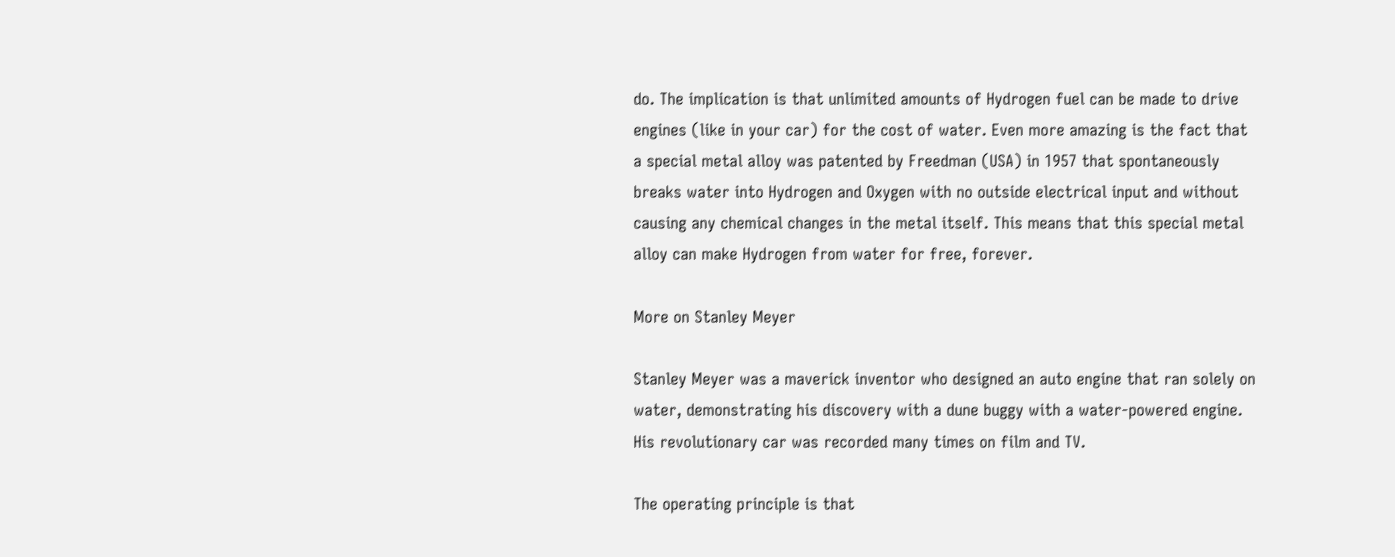do. The implication is that unlimited amounts of Hydrogen fuel can be made to drive engines (like in your car) for the cost of water. Even more amazing is the fact that a special metal alloy was patented by Freedman (USA) in 1957 that spontaneously breaks water into Hydrogen and Oxygen with no outside electrical input and without causing any chemical changes in the metal itself. This means that this special metal alloy can make Hydrogen from water for free, forever.

More on Stanley Meyer

Stanley Meyer was a maverick inventor who designed an auto engine that ran solely on water, demonstrating his discovery with a dune buggy with a water-powered engine. His revolutionary car was recorded many times on film and TV.

The operating principle is that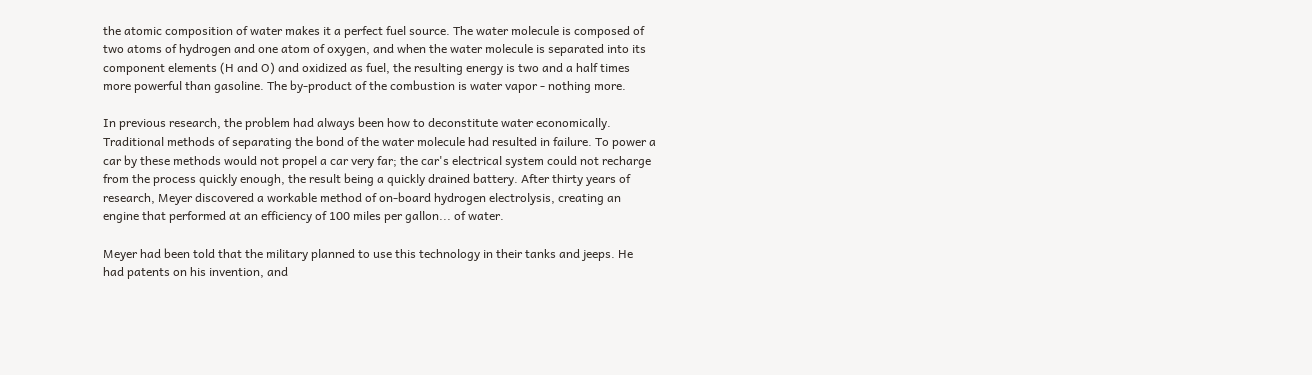the atomic composition of water makes it a perfect fuel source. The water molecule is composed of two atoms of hydrogen and one atom of oxygen, and when the water molecule is separated into its component elements (H and O) and oxidized as fuel, the resulting energy is two and a half times more powerful than gasoline. The by-product of the combustion is water vapor - nothing more.

In previous research, the problem had always been how to deconstitute water economically. Traditional methods of separating the bond of the water molecule had resulted in failure. To power a car by these methods would not propel a car very far; the car's electrical system could not recharge from the process quickly enough, the result being a quickly drained battery. After thirty years of research, Meyer discovered a workable method of on-board hydrogen electrolysis, creating an engine that performed at an efficiency of 100 miles per gallon... of water.

Meyer had been told that the military planned to use this technology in their tanks and jeeps. He had patents on his invention, and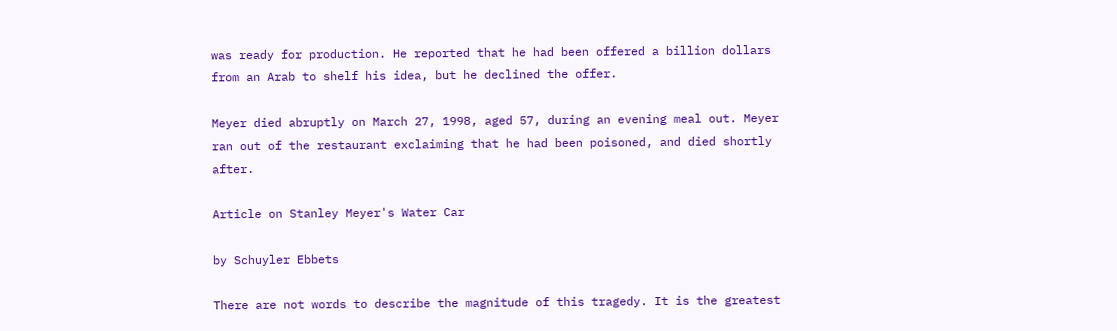was ready for production. He reported that he had been offered a billion dollars from an Arab to shelf his idea, but he declined the offer.

Meyer died abruptly on March 27, 1998, aged 57, during an evening meal out. Meyer ran out of the restaurant exclaiming that he had been poisoned, and died shortly after.

Article on Stanley Meyer's Water Car

by Schuyler Ebbets

There are not words to describe the magnitude of this tragedy. It is the greatest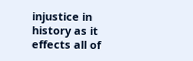injustice in history as it effects all of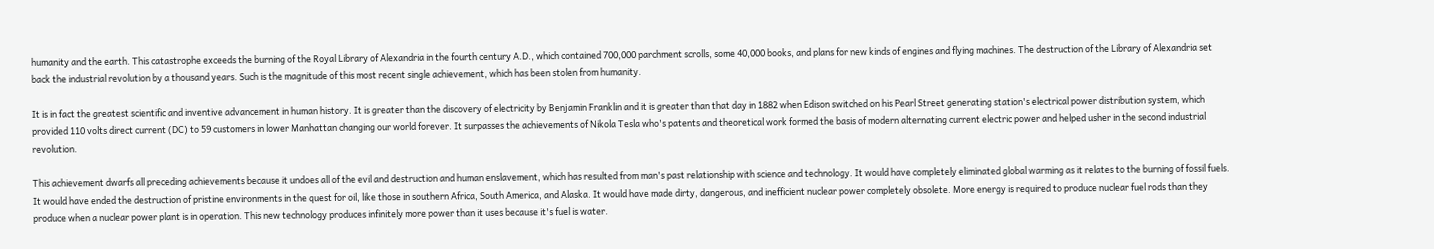humanity and the earth. This catastrophe exceeds the burning of the Royal Library of Alexandria in the fourth century A.D., which contained 700,000 parchment scrolls, some 40,000 books, and plans for new kinds of engines and flying machines. The destruction of the Library of Alexandria set back the industrial revolution by a thousand years. Such is the magnitude of this most recent single achievement, which has been stolen from humanity.

It is in fact the greatest scientific and inventive advancement in human history. It is greater than the discovery of electricity by Benjamin Franklin and it is greater than that day in 1882 when Edison switched on his Pearl Street generating station's electrical power distribution system, which provided 110 volts direct current (DC) to 59 customers in lower Manhattan changing our world forever. It surpasses the achievements of Nikola Tesla who's patents and theoretical work formed the basis of modern alternating current electric power and helped usher in the second industrial revolution.

This achievement dwarfs all preceding achievements because it undoes all of the evil and destruction and human enslavement, which has resulted from man's past relationship with science and technology. It would have completely eliminated global warming as it relates to the burning of fossil fuels. It would have ended the destruction of pristine environments in the quest for oil, like those in southern Africa, South America, and Alaska. It would have made dirty, dangerous, and inefficient nuclear power completely obsolete. More energy is required to produce nuclear fuel rods than they produce when a nuclear power plant is in operation. This new technology produces infinitely more power than it uses because it's fuel is water.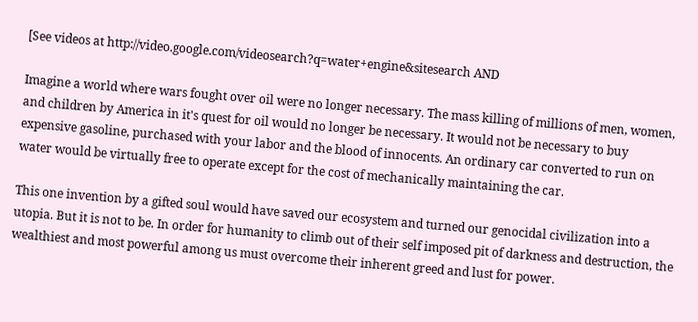[See videos at http://video.google.com/videosearch?q=water+engine&sitesearch AND

Imagine a world where wars fought over oil were no longer necessary. The mass killing of millions of men, women, and children by America in it's quest for oil would no longer be necessary. It would not be necessary to buy expensive gasoline, purchased with your labor and the blood of innocents. An ordinary car converted to run on water would be virtually free to operate except for the cost of mechanically maintaining the car.

This one invention by a gifted soul would have saved our ecosystem and turned our genocidal civilization into a utopia. But it is not to be. In order for humanity to climb out of their self imposed pit of darkness and destruction, the wealthiest and most powerful among us must overcome their inherent greed and lust for power.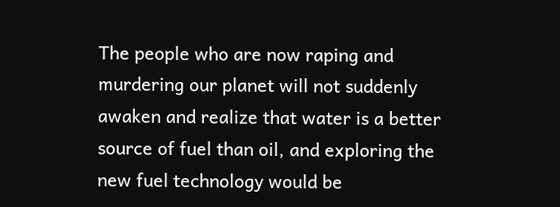The people who are now raping and murdering our planet will not suddenly awaken and realize that water is a better source of fuel than oil, and exploring the new fuel technology would be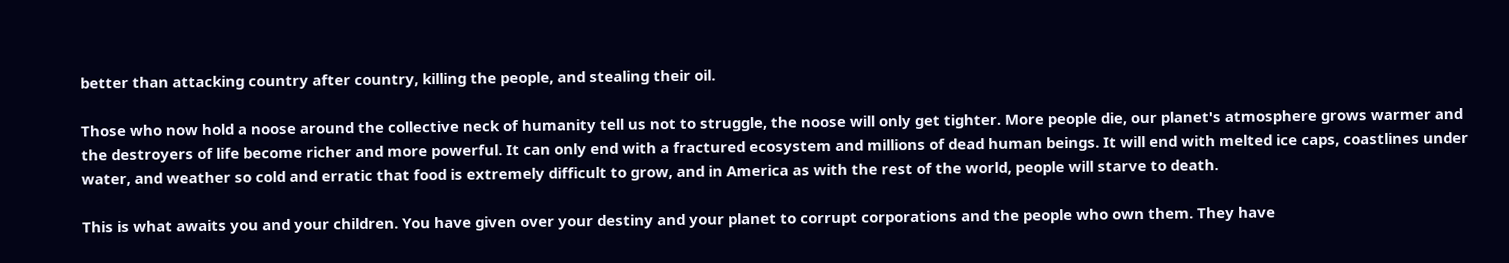better than attacking country after country, killing the people, and stealing their oil.

Those who now hold a noose around the collective neck of humanity tell us not to struggle, the noose will only get tighter. More people die, our planet's atmosphere grows warmer and the destroyers of life become richer and more powerful. It can only end with a fractured ecosystem and millions of dead human beings. It will end with melted ice caps, coastlines under water, and weather so cold and erratic that food is extremely difficult to grow, and in America as with the rest of the world, people will starve to death.

This is what awaits you and your children. You have given over your destiny and your planet to corrupt corporations and the people who own them. They have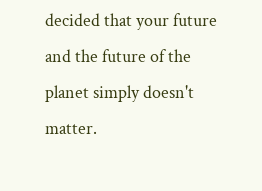decided that your future and the future of the planet simply doesn't matter.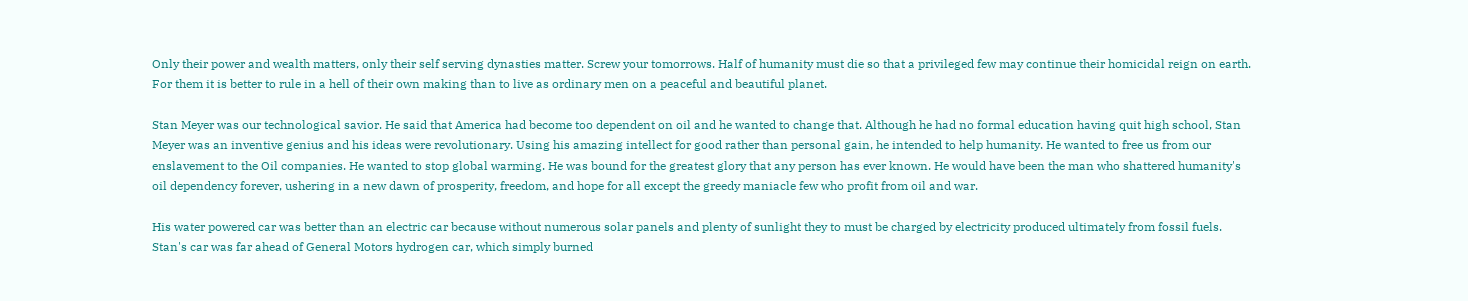Only their power and wealth matters, only their self serving dynasties matter. Screw your tomorrows. Half of humanity must die so that a privileged few may continue their homicidal reign on earth. For them it is better to rule in a hell of their own making than to live as ordinary men on a peaceful and beautiful planet.

Stan Meyer was our technological savior. He said that America had become too dependent on oil and he wanted to change that. Although he had no formal education having quit high school, Stan Meyer was an inventive genius and his ideas were revolutionary. Using his amazing intellect for good rather than personal gain, he intended to help humanity. He wanted to free us from our enslavement to the Oil companies. He wanted to stop global warming. He was bound for the greatest glory that any person has ever known. He would have been the man who shattered humanity's oil dependency forever, ushering in a new dawn of prosperity, freedom, and hope for all except the greedy maniacle few who profit from oil and war.

His water powered car was better than an electric car because without numerous solar panels and plenty of sunlight they to must be charged by electricity produced ultimately from fossil fuels. Stan's car was far ahead of General Motors hydrogen car, which simply burned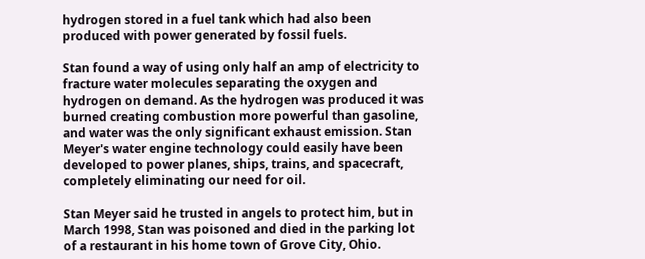hydrogen stored in a fuel tank which had also been produced with power generated by fossil fuels.

Stan found a way of using only half an amp of electricity to fracture water molecules separating the oxygen and hydrogen on demand. As the hydrogen was produced it was burned creating combustion more powerful than gasoline, and water was the only significant exhaust emission. Stan Meyer's water engine technology could easily have been developed to power planes, ships, trains, and spacecraft, completely eliminating our need for oil.

Stan Meyer said he trusted in angels to protect him, but in March 1998, Stan was poisoned and died in the parking lot of a restaurant in his home town of Grove City, Ohio.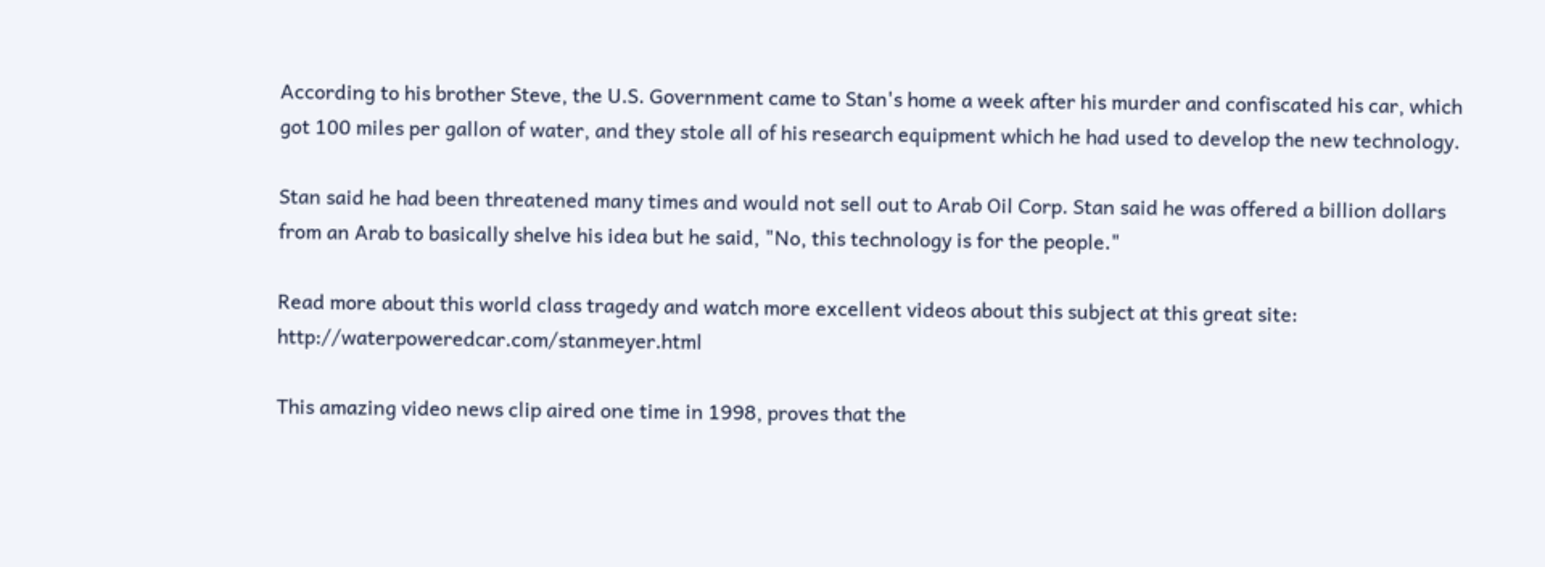According to his brother Steve, the U.S. Government came to Stan's home a week after his murder and confiscated his car, which got 100 miles per gallon of water, and they stole all of his research equipment which he had used to develop the new technology.

Stan said he had been threatened many times and would not sell out to Arab Oil Corp. Stan said he was offered a billion dollars from an Arab to basically shelve his idea but he said, "No, this technology is for the people."

Read more about this world class tragedy and watch more excellent videos about this subject at this great site: http://waterpoweredcar.com/stanmeyer.html

This amazing video news clip aired one time in 1998, proves that the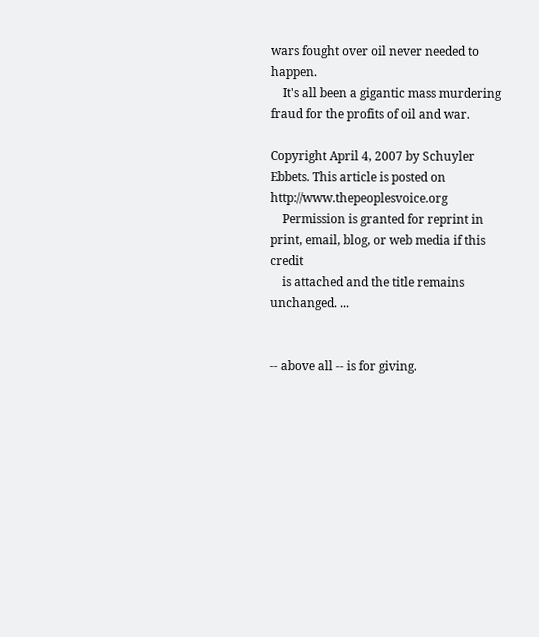wars fought over oil never needed to happen.
    It's all been a gigantic mass murdering fraud for the profits of oil and war.

Copyright April 4, 2007 by Schuyler Ebbets. This article is posted on http://www.thepeoplesvoice.org
    Permission is granted for reprint in print, email, blog, or web media if this credit
    is attached and the title remains unchanged. ...


-- above all -- is for giving.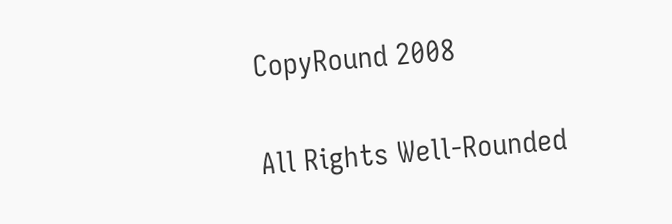CopyRound 2008

All Rights Well-Rounded